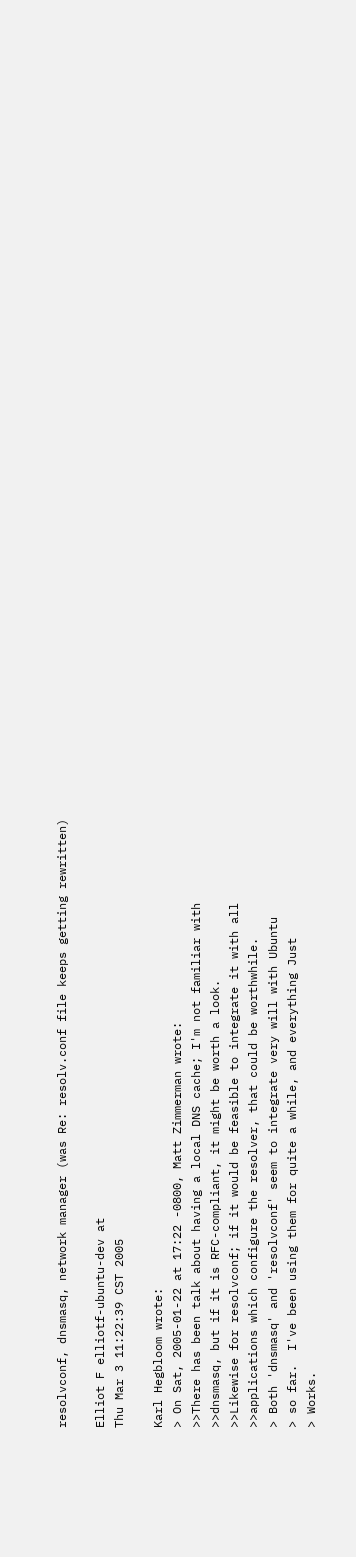resolvconf, dnsmasq, network manager (was Re: resolv.conf file keeps getting rewritten)

Elliot F elliotf-ubuntu-dev at
Thu Mar 3 11:22:39 CST 2005

Karl Hegbloom wrote:
> On Sat, 2005-01-22 at 17:22 -0800, Matt Zimmerman wrote:
>>There has been talk about having a local DNS cache; I'm not familiar with
>>dnsmasq, but if it is RFC-compliant, it might be worth a look.
>>Likewise for resolvconf; if it would be feasible to integrate it with all
>>applications which configure the resolver, that could be worthwhile.
> Both 'dnsmasq' and 'resolvconf' seem to integrate very will with Ubuntu
> so far.  I've been using them for quite a while, and everything Just
> Works.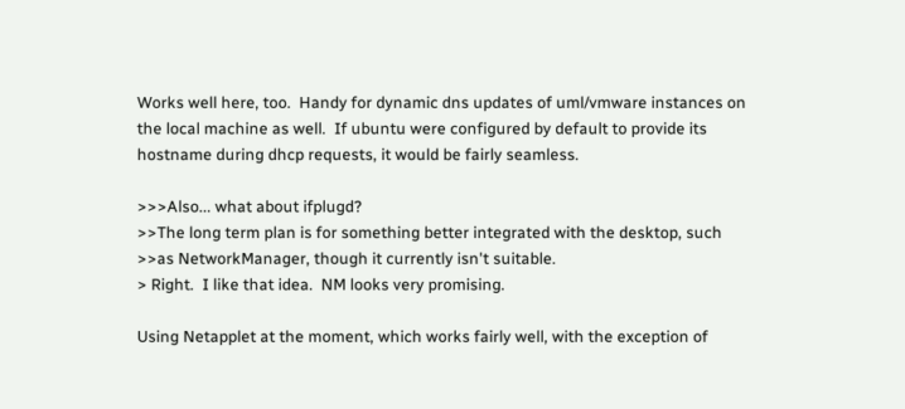Works well here, too.  Handy for dynamic dns updates of uml/vmware instances on
the local machine as well.  If ubuntu were configured by default to provide its
hostname during dhcp requests, it would be fairly seamless.

>>>Also... what about ifplugd?
>>The long term plan is for something better integrated with the desktop, such
>>as NetworkManager, though it currently isn't suitable.
> Right.  I like that idea.  NM looks very promising.

Using Netapplet at the moment, which works fairly well, with the exception of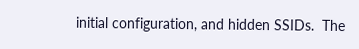initial configuration, and hidden SSIDs.  The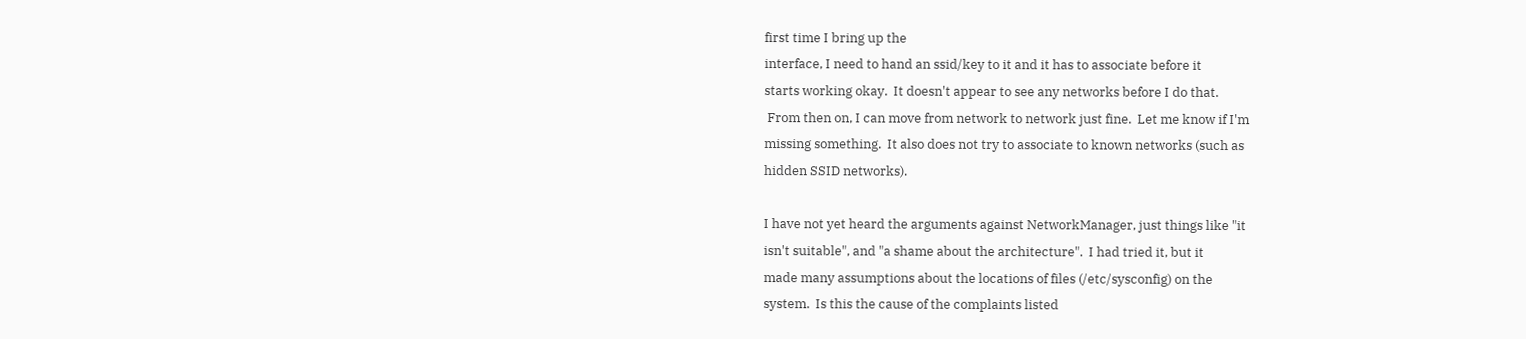first time I bring up the
interface, I need to hand an ssid/key to it and it has to associate before it
starts working okay.  It doesn't appear to see any networks before I do that.
 From then on, I can move from network to network just fine.  Let me know if I'm
missing something.  It also does not try to associate to known networks (such as
hidden SSID networks).

I have not yet heard the arguments against NetworkManager, just things like "it
isn't suitable", and "a shame about the architecture".  I had tried it, but it
made many assumptions about the locations of files (/etc/sysconfig) on the
system.  Is this the cause of the complaints listed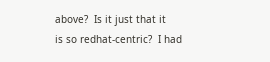above?  Is it just that it
is so redhat-centric?  I had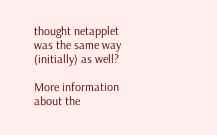thought netapplet was the same way (initially) as well?

More information about the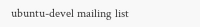ubuntu-devel mailing list